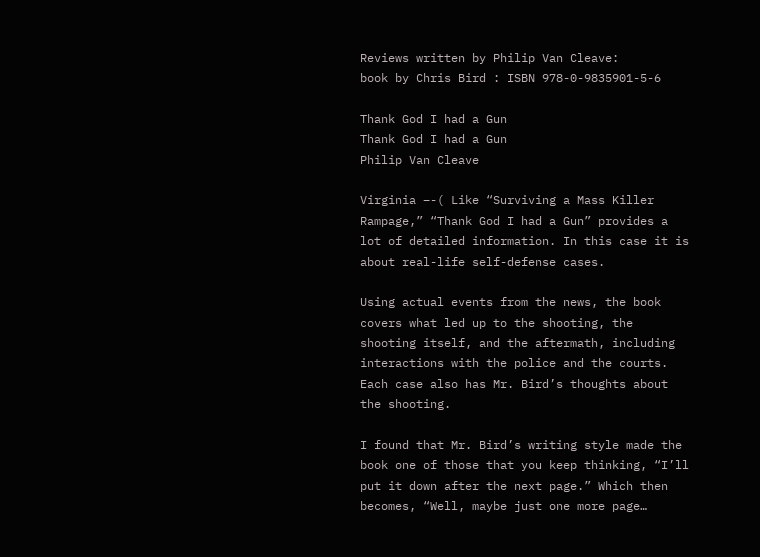Reviews written by Philip Van Cleave:
book by Chris Bird : ISBN 978-0-9835901-5-6

Thank God I had a Gun
Thank God I had a Gun
Philip Van Cleave

Virginia –-( Like “Surviving a Mass Killer Rampage,” “Thank God I had a Gun” provides a lot of detailed information. In this case it is about real-life self-defense cases.

Using actual events from the news, the book covers what led up to the shooting, the shooting itself, and the aftermath, including interactions with the police and the courts. Each case also has Mr. Bird’s thoughts about the shooting.

I found that Mr. Bird’s writing style made the book one of those that you keep thinking, “I’ll put it down after the next page.” Which then becomes, “Well, maybe just one more page…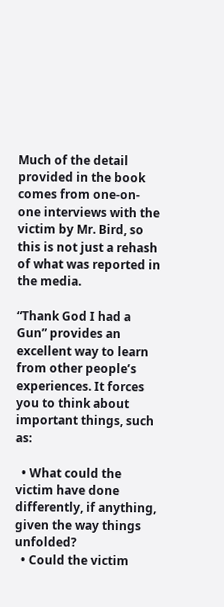Much of the detail provided in the book comes from one-on-one interviews with the victim by Mr. Bird, so this is not just a rehash of what was reported in the media.

“Thank God I had a Gun” provides an excellent way to learn from other people’s experiences. It forces you to think about important things, such as:

  • What could the victim have done differently, if anything, given the way things unfolded?
  • Could the victim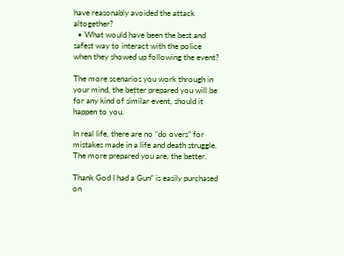have reasonably avoided the attack altogether?
  • What would have been the best and safest way to interact with the police when they showed up following the event?

The more scenarios you work through in your mind, the better prepared you will be for any kind of similar event, should it happen to you.

In real life, there are no “do overs” for mistakes made in a life and death struggle. The more prepared you are, the better.

Thank God I had a Gun” is easily purchased on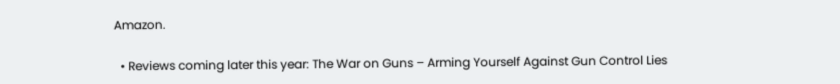Amazon.

  • Reviews coming later this year: The War on Guns – Arming Yourself Against Gun Control Lies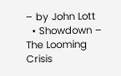– by John Lott
  • Showdown – The Looming Crisis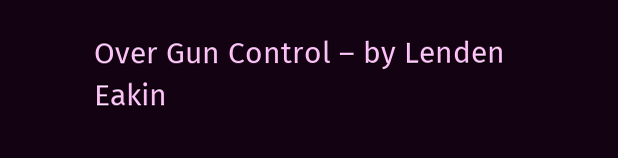Over Gun Control – by Lenden Eakin